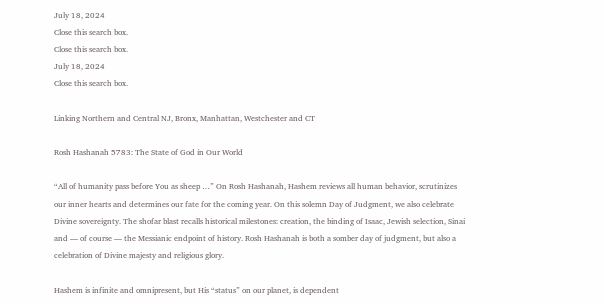July 18, 2024
Close this search box.
Close this search box.
July 18, 2024
Close this search box.

Linking Northern and Central NJ, Bronx, Manhattan, Westchester and CT

Rosh Hashanah 5783: The State of God in Our World

“All of humanity pass before You as sheep …” On Rosh Hashanah, Hashem reviews all human behavior, scrutinizes our inner hearts and determines our fate for the coming year. On this solemn Day of Judgment, we also celebrate Divine sovereignty. The shofar blast recalls historical milestones: creation, the binding of Isaac, Jewish selection, Sinai and — of course — the Messianic endpoint of history. Rosh Hashanah is both a somber day of judgment, but also a celebration of Divine majesty and religious glory.

Hashem is infinite and omnipresent, but His “status” on our planet, is dependent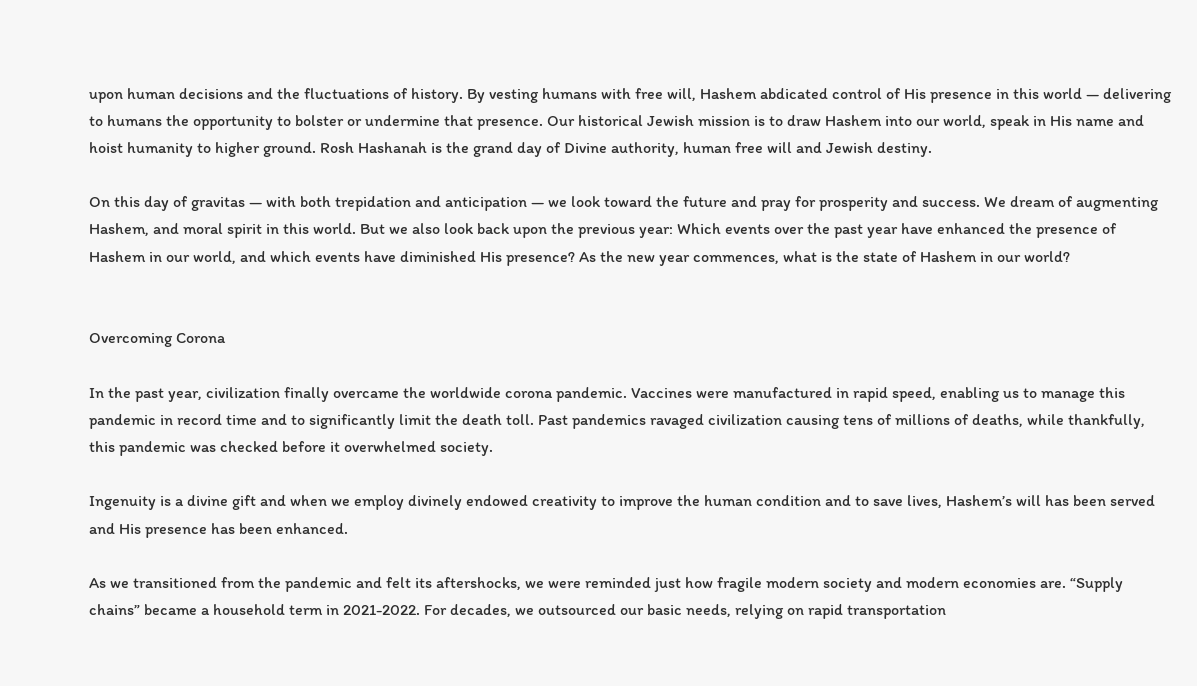upon human decisions and the fluctuations of history. By vesting humans with free will, Hashem abdicated control of His presence in this world — delivering to humans the opportunity to bolster or undermine that presence. Our historical Jewish mission is to draw Hashem into our world, speak in His name and hoist humanity to higher ground. Rosh Hashanah is the grand day of Divine authority, human free will and Jewish destiny.

On this day of gravitas — with both trepidation and anticipation — we look toward the future and pray for prosperity and success. We dream of augmenting Hashem, and moral spirit in this world. But we also look back upon the previous year: Which events over the past year have enhanced the presence of Hashem in our world, and which events have diminished His presence? As the new year commences, what is the state of Hashem in our world?


Overcoming Corona

In the past year, civilization finally overcame the worldwide corona pandemic. Vaccines were manufactured in rapid speed, enabling us to manage this pandemic in record time and to significantly limit the death toll. Past pandemics ravaged civilization causing tens of millions of deaths, while thankfully, this pandemic was checked before it overwhelmed society.

Ingenuity is a divine gift and when we employ divinely endowed creativity to improve the human condition and to save lives, Hashem’s will has been served and His presence has been enhanced.

As we transitioned from the pandemic and felt its aftershocks, we were reminded just how fragile modern society and modern economies are. “Supply chains” became a household term in 2021-2022. For decades, we outsourced our basic needs, relying on rapid transportation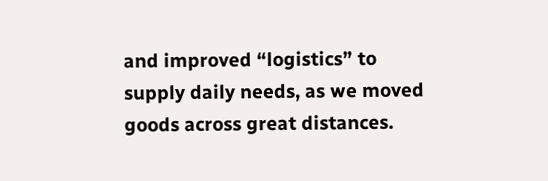and improved “logistics” to supply daily needs, as we moved goods across great distances.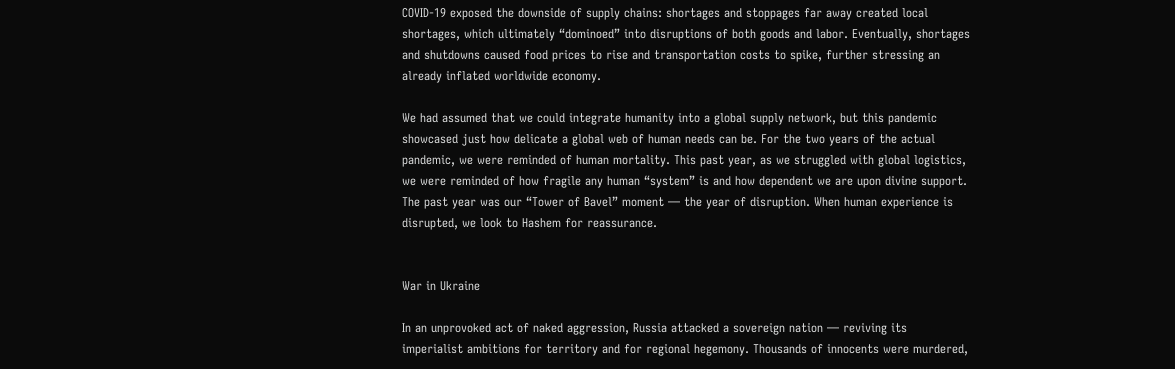COVID-19 exposed the downside of supply chains: shortages and stoppages far away created local shortages, which ultimately “dominoed” into disruptions of both goods and labor. Eventually, shortages and shutdowns caused food prices to rise and transportation costs to spike, further stressing an already inflated worldwide economy.

We had assumed that we could integrate humanity into a global supply network, but this pandemic showcased just how delicate a global web of human needs can be. For the two years of the actual pandemic, we were reminded of human mortality. This past year, as we struggled with global logistics, we were reminded of how fragile any human “system” is and how dependent we are upon divine support. The past year was our “Tower of Bavel” moment — the year of disruption. When human experience is disrupted, we look to Hashem for reassurance.


War in Ukraine

In an unprovoked act of naked aggression, Russia attacked a sovereign nation — reviving its imperialist ambitions for territory and for regional hegemony. Thousands of innocents were murdered,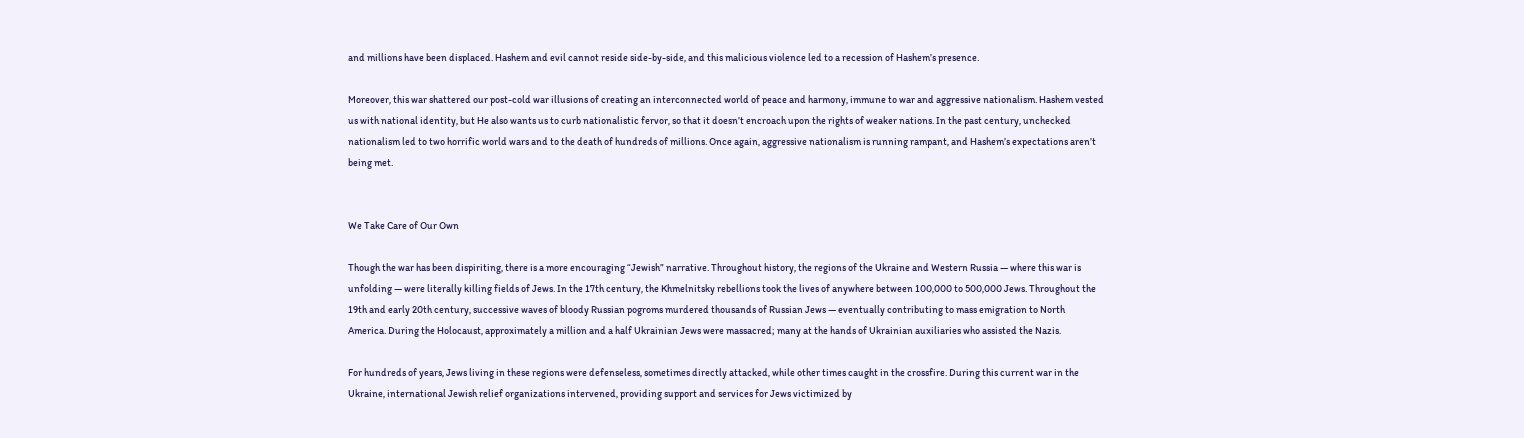and millions have been displaced. Hashem and evil cannot reside side-by-side, and this malicious violence led to a recession of Hashem’s presence.

Moreover, this war shattered our post-cold war illusions of creating an interconnected world of peace and harmony, immune to war and aggressive nationalism. Hashem vested us with national identity, but He also wants us to curb nationalistic fervor, so that it doesn’t encroach upon the rights of weaker nations. In the past century, unchecked nationalism led to two horrific world wars and to the death of hundreds of millions. Once again, aggressive nationalism is running rampant, and Hashem’s expectations aren’t being met.


We Take Care of Our Own

Though the war has been dispiriting, there is a more encouraging “Jewish” narrative. Throughout history, the regions of the Ukraine and Western Russia — where this war is unfolding — were literally killing fields of Jews. In the 17th century, the Khmelnitsky rebellions took the lives of anywhere between 100,000 to 500,000 Jews. Throughout the 19th and early 20th century, successive waves of bloody Russian pogroms murdered thousands of Russian Jews — eventually contributing to mass emigration to North America. During the Holocaust, approximately a million and a half Ukrainian Jews were massacred; many at the hands of Ukrainian auxiliaries who assisted the Nazis.

For hundreds of years, Jews living in these regions were defenseless, sometimes directly attacked, while other times caught in the crossfire. During this current war in the Ukraine, international Jewish relief organizations intervened, providing support and services for Jews victimized by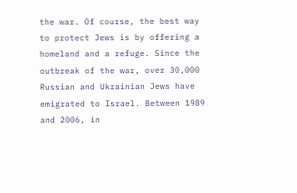the war. Of course, the best way to protect Jews is by offering a homeland and a refuge. Since the outbreak of the war, over 30,000 Russian and Ukrainian Jews have emigrated to Israel. Between 1989 and 2006, in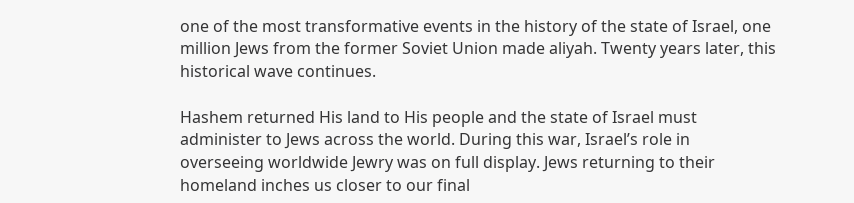one of the most transformative events in the history of the state of Israel, one million Jews from the former Soviet Union made aliyah. Twenty years later, this historical wave continues.

Hashem returned His land to His people and the state of Israel must administer to Jews across the world. During this war, Israel’s role in overseeing worldwide Jewry was on full display. Jews returning to their homeland inches us closer to our final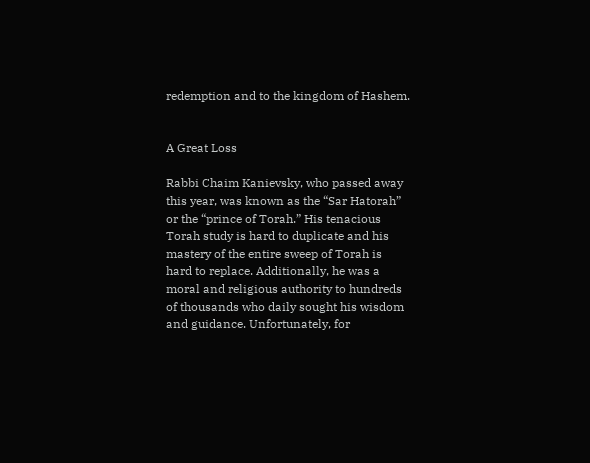redemption and to the kingdom of Hashem.


A Great Loss

Rabbi Chaim Kanievsky, who passed away this year, was known as the “Sar Hatorah” or the “prince of Torah.” His tenacious Torah study is hard to duplicate and his mastery of the entire sweep of Torah is hard to replace. Additionally, he was a moral and religious authority to hundreds of thousands who daily sought his wisdom and guidance. Unfortunately, for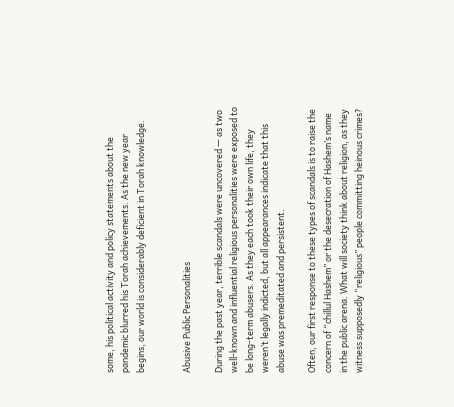some, his political activity and policy statements about the pandemic blurred his Torah achievements. As the new year begins, our world is considerably deficient in Torah knowledge.


Abusive Public Personalities

During the past year, terrible scandals were uncovered — as two well-known and influential religious personalities were exposed to be long-term abusers. As they each took their own life, they weren’t legally indicted, but all appearances indicate that this abuse was premeditated and persistent.

Often, our first response to these types of scandals is to raise the concern of “chillul Hashem” or the desecration of Hashem’s name in the public arena. What will society think about religion, as they witness supposedly “religious” people committing heinous crimes?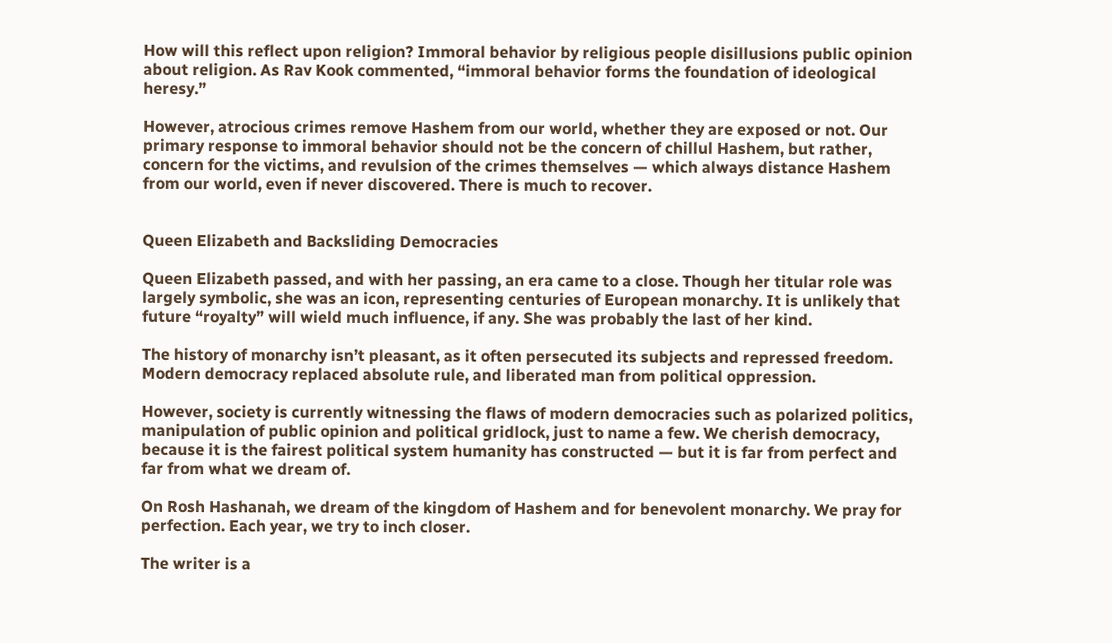How will this reflect upon religion? Immoral behavior by religious people disillusions public opinion about religion. As Rav Kook commented, “immoral behavior forms the foundation of ideological heresy.”

However, atrocious crimes remove Hashem from our world, whether they are exposed or not. Our primary response to immoral behavior should not be the concern of chillul Hashem, but rather, concern for the victims, and revulsion of the crimes themselves — which always distance Hashem from our world, even if never discovered. There is much to recover.


Queen Elizabeth and Backsliding Democracies

Queen Elizabeth passed, and with her passing, an era came to a close. Though her titular role was largely symbolic, she was an icon, representing centuries of European monarchy. It is unlikely that future “royalty” will wield much influence, if any. She was probably the last of her kind.

The history of monarchy isn’t pleasant, as it often persecuted its subjects and repressed freedom. Modern democracy replaced absolute rule, and liberated man from political oppression.

However, society is currently witnessing the flaws of modern democracies such as polarized politics, manipulation of public opinion and political gridlock, just to name a few. We cherish democracy, because it is the fairest political system humanity has constructed — but it is far from perfect and far from what we dream of.

On Rosh Hashanah, we dream of the kingdom of Hashem and for benevolent monarchy. We pray for perfection. Each year, we try to inch closer.

The writer is a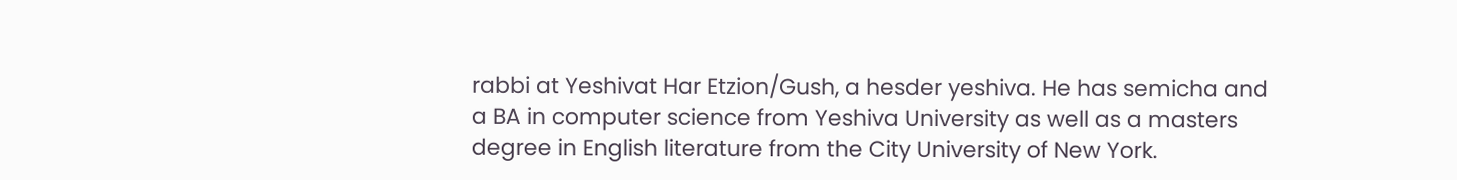rabbi at Yeshivat Har Etzion/Gush, a hesder yeshiva. He has semicha and a BA in computer science from Yeshiva University as well as a masters degree in English literature from the City University of New York.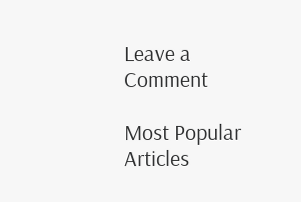Leave a Comment

Most Popular Articles